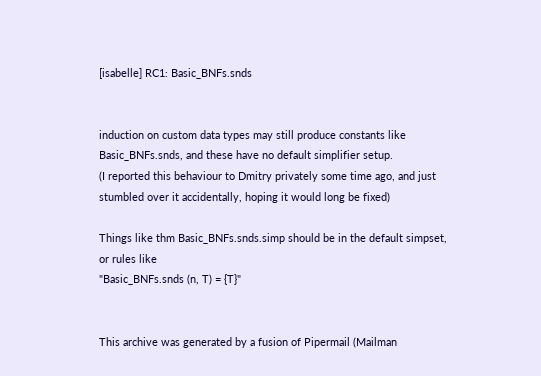[isabelle] RC1: Basic_BNFs.snds


induction on custom data types may still produce constants like
Basic_BNFs.snds, and these have no default simplifier setup.
(I reported this behaviour to Dmitry privately some time ago, and just
stumbled over it accidentally, hoping it would long be fixed)

Things like thm Basic_BNFs.snds.simp should be in the default simpset,
or rules like
"Basic_BNFs.snds (n, T) = {T}"


This archive was generated by a fusion of Pipermail (Mailman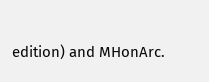edition) and MHonArc.